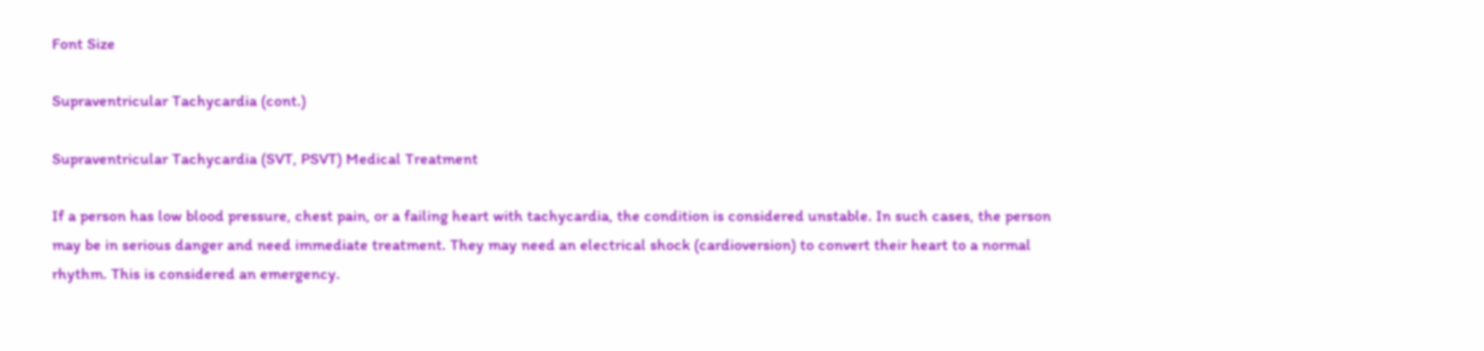Font Size

Supraventricular Tachycardia (cont.)

Supraventricular Tachycardia (SVT, PSVT) Medical Treatment

If a person has low blood pressure, chest pain, or a failing heart with tachycardia, the condition is considered unstable. In such cases, the person may be in serious danger and need immediate treatment. They may need an electrical shock (cardioversion) to convert their heart to a normal rhythm. This is considered an emergency.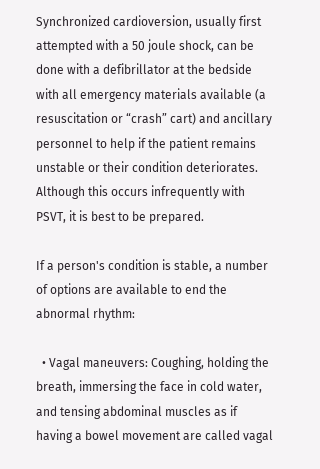Synchronized cardioversion, usually first attempted with a 50 joule shock, can be done with a defibrillator at the bedside with all emergency materials available (a resuscitation or “crash” cart) and ancillary personnel to help if the patient remains unstable or their condition deteriorates. Although this occurs infrequently with PSVT, it is best to be prepared.

If a person's condition is stable, a number of options are available to end the abnormal rhythm:

  • Vagal maneuvers: Coughing, holding the breath, immersing the face in cold water, and tensing abdominal muscles as if having a bowel movement are called vagal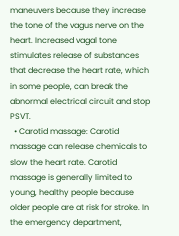maneuvers because they increase the tone of the vagus nerve on the heart. Increased vagal tone stimulates release of substances that decrease the heart rate, which in some people, can break the abnormal electrical circuit and stop PSVT.
  • Carotid massage: Carotid massage can release chemicals to slow the heart rate. Carotid massage is generally limited to young, healthy people because older people are at risk for stroke. In the emergency department,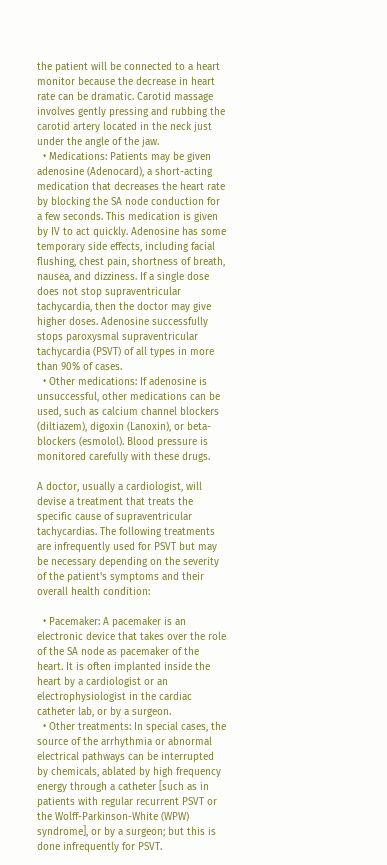the patient will be connected to a heart monitor because the decrease in heart rate can be dramatic. Carotid massage involves gently pressing and rubbing the carotid artery located in the neck just under the angle of the jaw.
  • Medications: Patients may be given adenosine (Adenocard), a short-acting medication that decreases the heart rate by blocking the SA node conduction for a few seconds. This medication is given by IV to act quickly. Adenosine has some temporary side effects, including facial flushing, chest pain, shortness of breath, nausea, and dizziness. If a single dose does not stop supraventricular tachycardia, then the doctor may give higher doses. Adenosine successfully stops paroxysmal supraventricular tachycardia (PSVT) of all types in more than 90% of cases.
  • Other medications: If adenosine is unsuccessful, other medications can be used, such as calcium channel blockers (diltiazem), digoxin (Lanoxin), or beta-blockers (esmolol). Blood pressure is monitored carefully with these drugs.

A doctor, usually a cardiologist, will devise a treatment that treats the specific cause of supraventricular tachycardias. The following treatments are infrequently used for PSVT but may be necessary depending on the severity of the patient's symptoms and their overall health condition:

  • Pacemaker: A pacemaker is an electronic device that takes over the role of the SA node as pacemaker of the heart. It is often implanted inside the heart by a cardiologist or an electrophysiologist in the cardiac catheter lab, or by a surgeon.
  • Other treatments: In special cases, the source of the arrhythmia or abnormal electrical pathways can be interrupted by chemicals, ablated by high frequency energy through a catheter [such as in patients with regular recurrent PSVT or the Wolff-Parkinson-White (WPW) syndrome], or by a surgeon; but this is done infrequently for PSVT.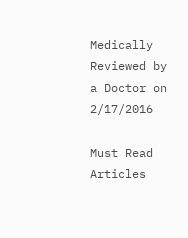Medically Reviewed by a Doctor on 2/17/2016

Must Read Articles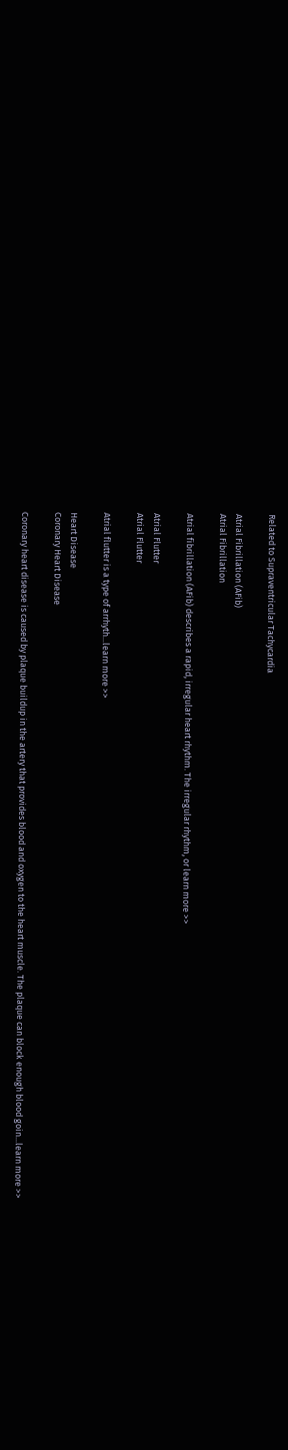Related to Supraventricular Tachycardia

Atrial Fibrillation (AFib)
Atrial Fibrillation

Atrial fibrillation (AFib) describes a rapid, irregular heart rhythm. The irregular rhythm, or learn more >>

Atrial Flutter
Atrial Flutter

Atrial flutter is a type of arrhyth...learn more >>

Heart Disease
Coronary Heart Disease

Coronary heart disease is caused by plaque buildup in the artery that provides blood and oxygen to the heart muscle. The plaque can block enough blood goin...learn more >>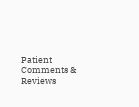Patient Comments & Reviews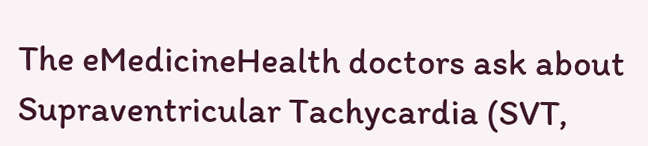The eMedicineHealth doctors ask about Supraventricular Tachycardia (SVT,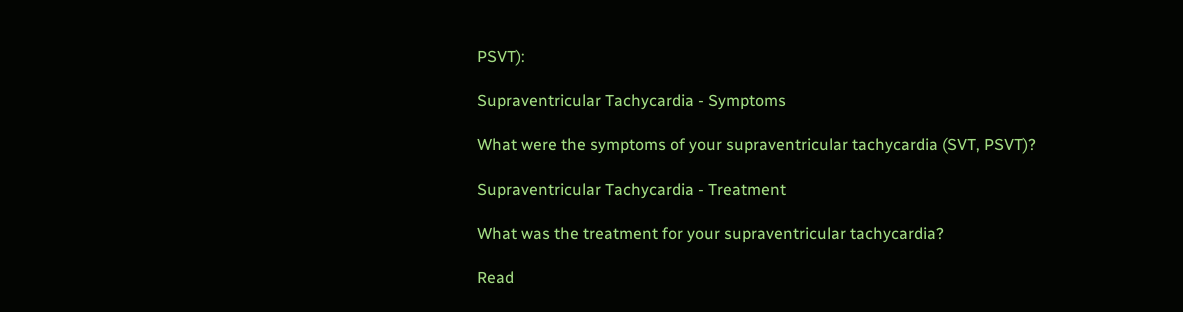PSVT):

Supraventricular Tachycardia - Symptoms

What were the symptoms of your supraventricular tachycardia (SVT, PSVT)?

Supraventricular Tachycardia - Treatment

What was the treatment for your supraventricular tachycardia?

Read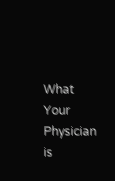What Your Physician is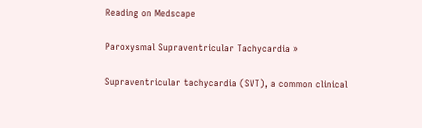Reading on Medscape

Paroxysmal Supraventricular Tachycardia »

Supraventricular tachycardia (SVT), a common clinical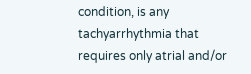condition, is any tachyarrhythmia that requires only atrial and/or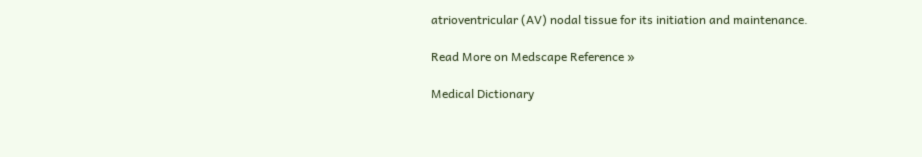atrioventricular (AV) nodal tissue for its initiation and maintenance.

Read More on Medscape Reference »

Medical Dictionary